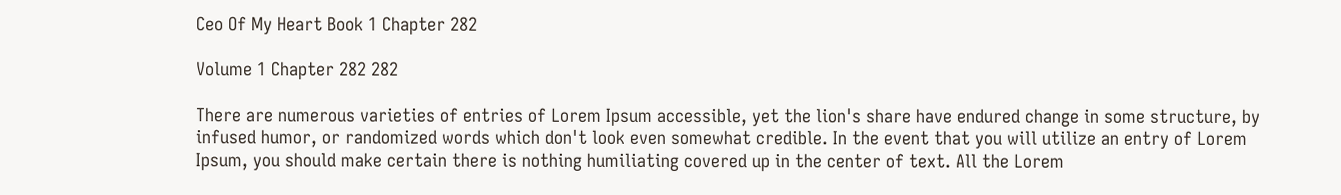Ceo Of My Heart Book 1 Chapter 282

Volume 1 Chapter 282 282

There are numerous varieties of entries of Lorem Ipsum accessible, yet the lion's share have endured change in some structure, by infused humor, or randomized words which don't look even somewhat credible. In the event that you will utilize an entry of Lorem Ipsum, you should make certain there is nothing humiliating covered up in the center of text. All the Lorem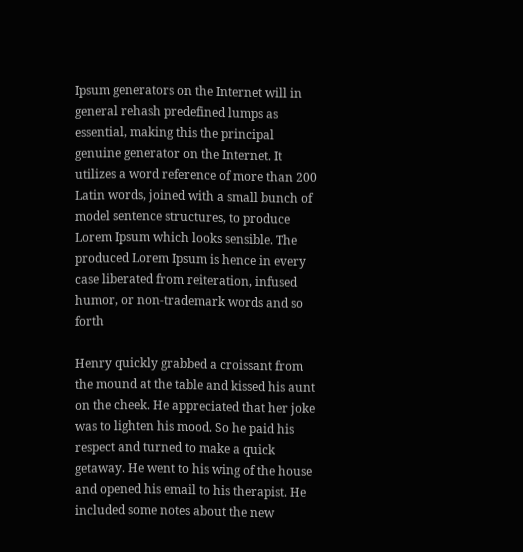Ipsum generators on the Internet will in general rehash predefined lumps as essential, making this the principal genuine generator on the Internet. It utilizes a word reference of more than 200 Latin words, joined with a small bunch of model sentence structures, to produce Lorem Ipsum which looks sensible. The produced Lorem Ipsum is hence in every case liberated from reiteration, infused humor, or non-trademark words and so forth

Henry quickly grabbed a croissant from the mound at the table and kissed his aunt on the cheek. He appreciated that her joke was to lighten his mood. So he paid his respect and turned to make a quick getaway. He went to his wing of the house and opened his email to his therapist. He included some notes about the new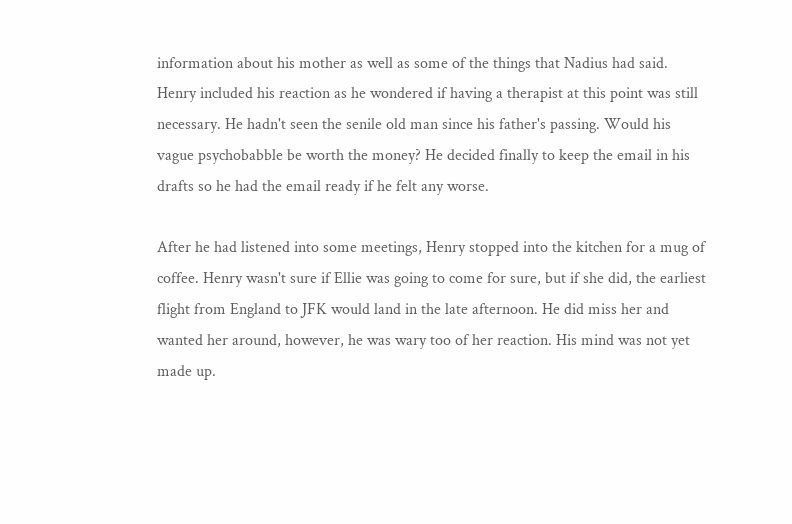information about his mother as well as some of the things that Nadius had said. Henry included his reaction as he wondered if having a therapist at this point was still necessary. He hadn't seen the senile old man since his father's passing. Would his vague psychobabble be worth the money? He decided finally to keep the email in his drafts so he had the email ready if he felt any worse.

After he had listened into some meetings, Henry stopped into the kitchen for a mug of coffee. Henry wasn't sure if Ellie was going to come for sure, but if she did, the earliest flight from England to JFK would land in the late afternoon. He did miss her and wanted her around, however, he was wary too of her reaction. His mind was not yet made up.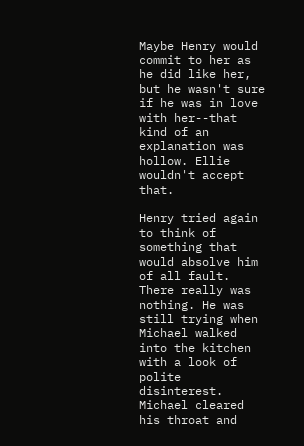Maybe Henry would commit to her as he did like her, but he wasn't sure if he was in love with her--that kind of an explanation was hollow. Ellie wouldn't accept that.

Henry tried again to think of something that would absolve him of all fault. There really was nothing. He was still trying when Michael walked into the kitchen with a look of polite disinterest. Michael cleared his throat and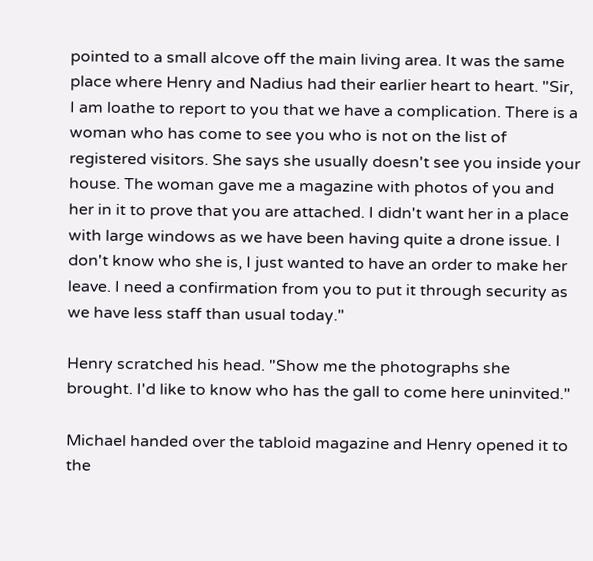pointed to a small alcove off the main living area. It was the same place where Henry and Nadius had their earlier heart to heart. "Sir, I am loathe to report to you that we have a complication. There is a woman who has come to see you who is not on the list of registered visitors. She says she usually doesn't see you inside your house. The woman gave me a magazine with photos of you and her in it to prove that you are attached. I didn't want her in a place with large windows as we have been having quite a drone issue. I don't know who she is, I just wanted to have an order to make her leave. I need a confirmation from you to put it through security as we have less staff than usual today."

Henry scratched his head. "Show me the photographs she brought. I'd like to know who has the gall to come here uninvited."

Michael handed over the tabloid magazine and Henry opened it to the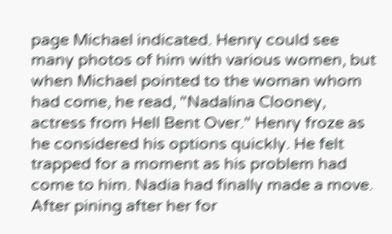page Michael indicated. Henry could see many photos of him with various women, but when Michael pointed to the woman whom had come, he read, "Nadalina Clooney, actress from Hell Bent Over." Henry froze as he considered his options quickly. He felt trapped for a moment as his problem had come to him. Nadia had finally made a move. After pining after her for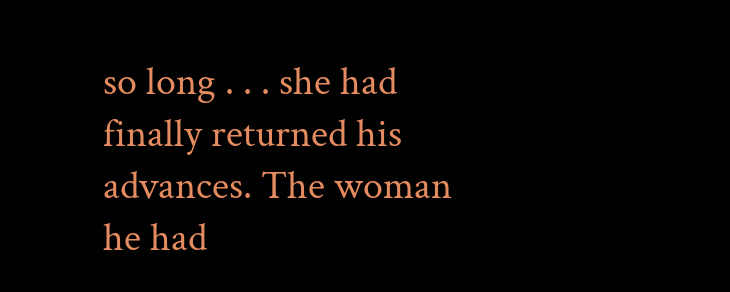so long . . . she had finally returned his advances. The woman he had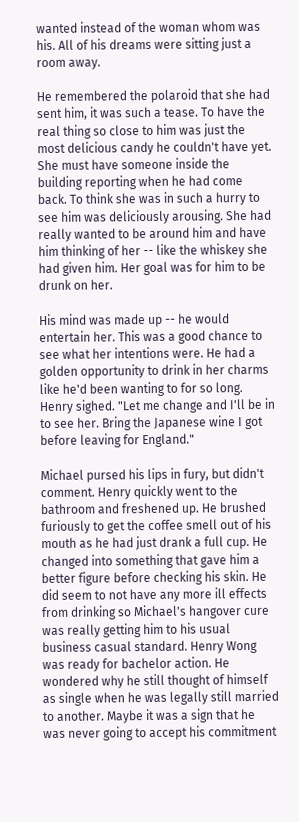wanted instead of the woman whom was his. All of his dreams were sitting just a room away.

He remembered the polaroid that she had sent him, it was such a tease. To have the real thing so close to him was just the most delicious candy he couldn't have yet. She must have someone inside the building reporting when he had come back. To think she was in such a hurry to see him was deliciously arousing. She had really wanted to be around him and have him thinking of her -- like the whiskey she had given him. Her goal was for him to be drunk on her.

His mind was made up -- he would entertain her. This was a good chance to see what her intentions were. He had a golden opportunity to drink in her charms like he'd been wanting to for so long. Henry sighed. "Let me change and I'll be in to see her. Bring the Japanese wine I got before leaving for England."

Michael pursed his lips in fury, but didn't comment. Henry quickly went to the bathroom and freshened up. He brushed furiously to get the coffee smell out of his mouth as he had just drank a full cup. He changed into something that gave him a better figure before checking his skin. He did seem to not have any more ill effects from drinking so Michael's hangover cure was really getting him to his usual business casual standard. Henry Wong was ready for bachelor action. He wondered why he still thought of himself as single when he was legally still married to another. Maybe it was a sign that he was never going to accept his commitment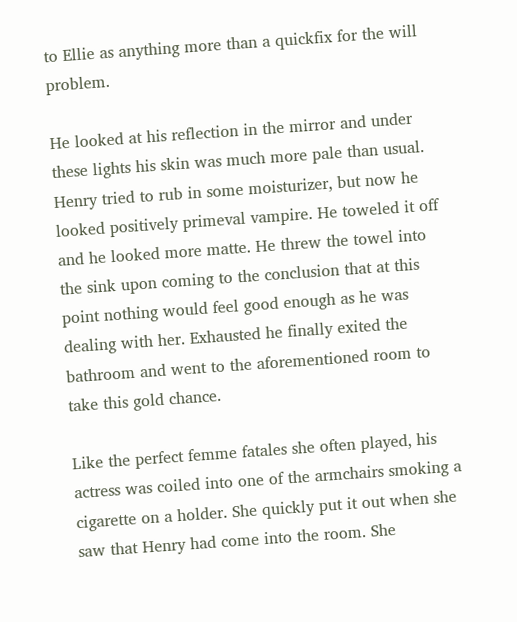to Ellie as anything more than a quickfix for the will problem.

He looked at his reflection in the mirror and under these lights his skin was much more pale than usual. Henry tried to rub in some moisturizer, but now he looked positively primeval vampire. He toweled it off and he looked more matte. He threw the towel into the sink upon coming to the conclusion that at this point nothing would feel good enough as he was dealing with her. Exhausted he finally exited the bathroom and went to the aforementioned room to take this gold chance.

Like the perfect femme fatales she often played, his actress was coiled into one of the armchairs smoking a cigarette on a holder. She quickly put it out when she saw that Henry had come into the room. She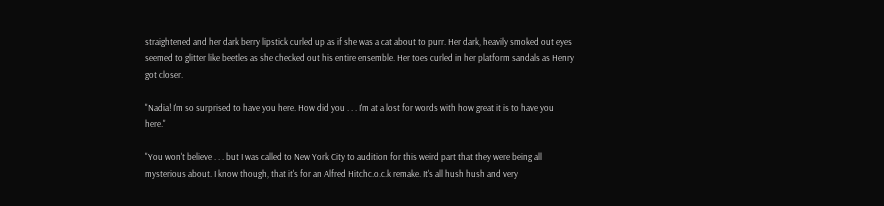straightened and her dark berry lipstick curled up as if she was a cat about to purr. Her dark, heavily smoked out eyes seemed to glitter like beetles as she checked out his entire ensemble. Her toes curled in her platform sandals as Henry got closer.

"Nadia! I'm so surprised to have you here. How did you . . . I'm at a lost for words with how great it is to have you here."

"You won't believe . . . but I was called to New York City to audition for this weird part that they were being all mysterious about. I know though, that it's for an Alfred Hitchc.o.c.k remake. It's all hush hush and very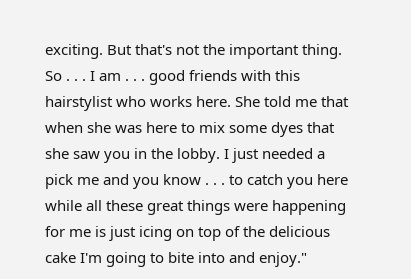exciting. But that's not the important thing. So . . . I am . . . good friends with this hairstylist who works here. She told me that when she was here to mix some dyes that she saw you in the lobby. I just needed a pick me and you know . . . to catch you here while all these great things were happening for me is just icing on top of the delicious cake I'm going to bite into and enjoy."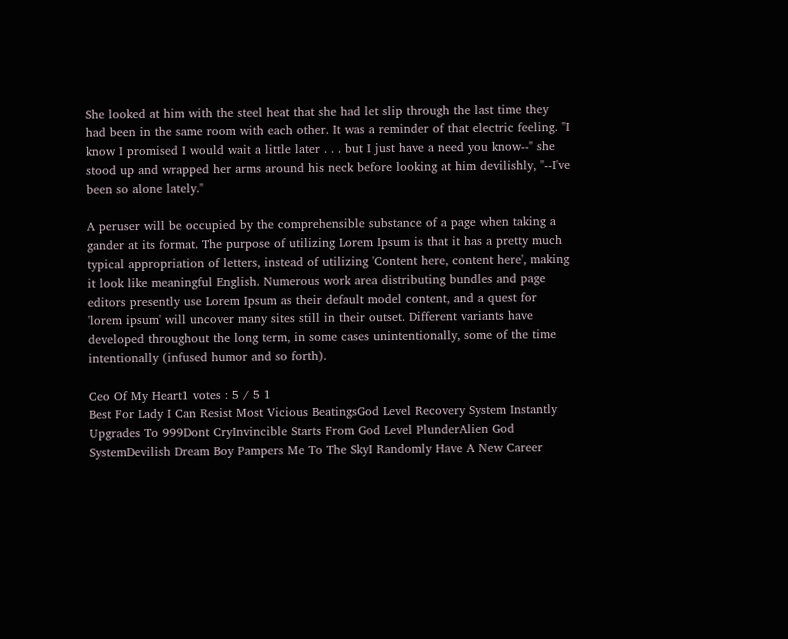She looked at him with the steel heat that she had let slip through the last time they had been in the same room with each other. It was a reminder of that electric feeling. "I know I promised I would wait a little later . . . but I just have a need you know--" she stood up and wrapped her arms around his neck before looking at him devilishly, "--I've been so alone lately."

A peruser will be occupied by the comprehensible substance of a page when taking a gander at its format. The purpose of utilizing Lorem Ipsum is that it has a pretty much typical appropriation of letters, instead of utilizing 'Content here, content here', making it look like meaningful English. Numerous work area distributing bundles and page editors presently use Lorem Ipsum as their default model content, and a quest for 'lorem ipsum' will uncover many sites still in their outset. Different variants have developed throughout the long term, in some cases unintentionally, some of the time intentionally (infused humor and so forth).

Ceo Of My Heart1 votes : 5 / 5 1
Best For Lady I Can Resist Most Vicious BeatingsGod Level Recovery System Instantly Upgrades To 999Dont CryInvincible Starts From God Level PlunderAlien God SystemDevilish Dream Boy Pampers Me To The SkyI Randomly Have A New Career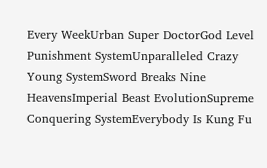Every WeekUrban Super DoctorGod Level Punishment SystemUnparalleled Crazy Young SystemSword Breaks Nine HeavensImperial Beast EvolutionSupreme Conquering SystemEverybody Is Kung Fu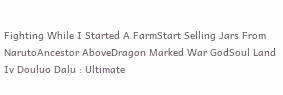Fighting While I Started A FarmStart Selling Jars From NarutoAncestor AboveDragon Marked War GodSoul Land Iv Douluo Dalu : Ultimate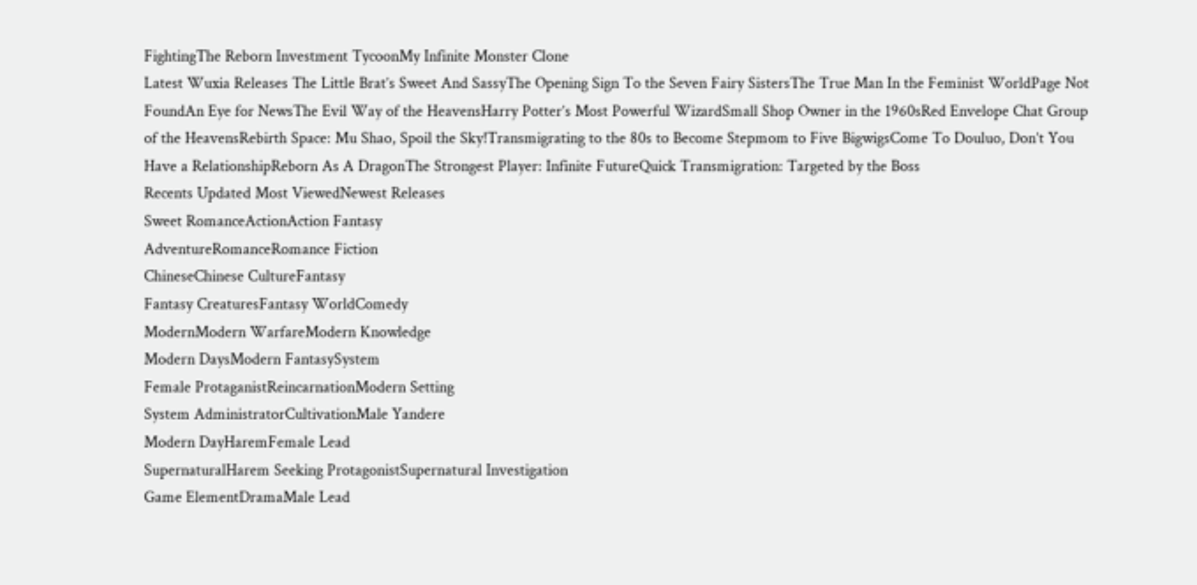FightingThe Reborn Investment TycoonMy Infinite Monster Clone
Latest Wuxia Releases The Little Brat’s Sweet And SassyThe Opening Sign To the Seven Fairy SistersThe True Man In the Feminist WorldPage Not FoundAn Eye for NewsThe Evil Way of the HeavensHarry Potter’s Most Powerful WizardSmall Shop Owner in the 1960sRed Envelope Chat Group of the HeavensRebirth Space: Mu Shao, Spoil the Sky!Transmigrating to the 80s to Become Stepmom to Five BigwigsCome To Douluo, Don’t You Have a RelationshipReborn As A DragonThe Strongest Player: Infinite FutureQuick Transmigration: Targeted by the Boss
Recents Updated Most ViewedNewest Releases
Sweet RomanceActionAction Fantasy
AdventureRomanceRomance Fiction
ChineseChinese CultureFantasy
Fantasy CreaturesFantasy WorldComedy
ModernModern WarfareModern Knowledge
Modern DaysModern FantasySystem
Female ProtaganistReincarnationModern Setting
System AdministratorCultivationMale Yandere
Modern DayHaremFemale Lead
SupernaturalHarem Seeking ProtagonistSupernatural Investigation
Game ElementDramaMale Lead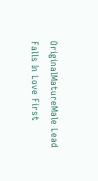OriginalMatureMale Lead Falls In Love First